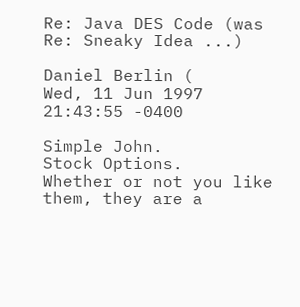Re: Java DES Code (was Re: Sneaky Idea ...)

Daniel Berlin (
Wed, 11 Jun 1997 21:43:55 -0400

Simple John.
Stock Options.
Whether or not you like them, they are a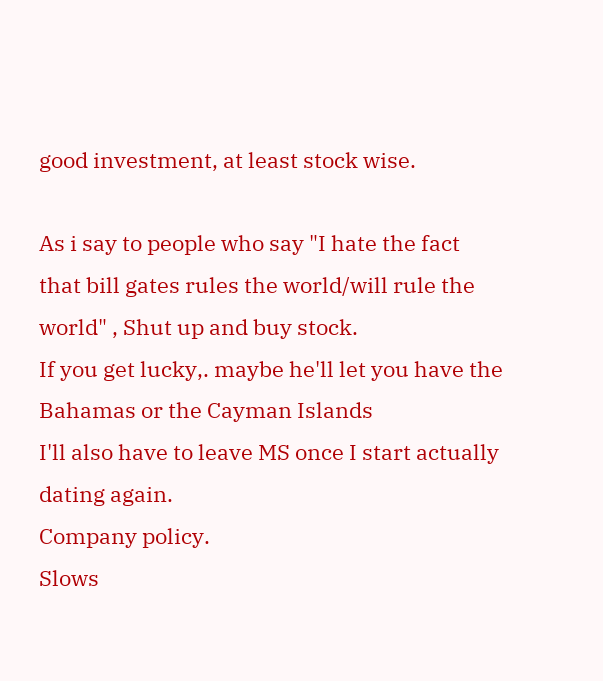good investment, at least stock wise.

As i say to people who say "I hate the fact that bill gates rules the world/will rule the world" , Shut up and buy stock.
If you get lucky,. maybe he'll let you have the Bahamas or the Cayman Islands
I'll also have to leave MS once I start actually dating again.
Company policy.
Slows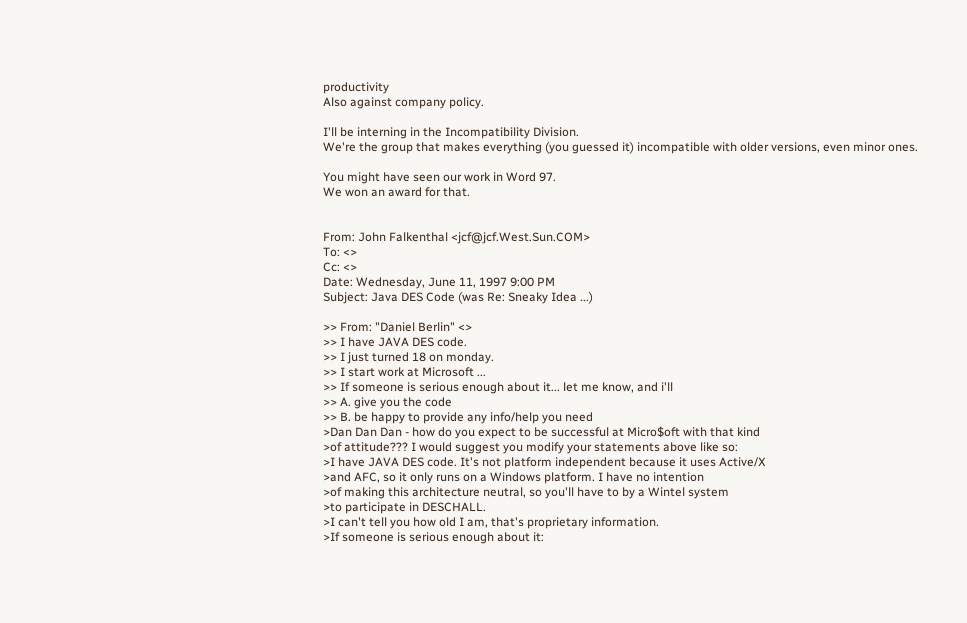productivity
Also against company policy.

I'll be interning in the Incompatibility Division.
We're the group that makes everything (you guessed it) incompatible with older versions, even minor ones.

You might have seen our work in Word 97.
We won an award for that.


From: John Falkenthal <jcf@jcf.West.Sun.COM>
To: <>
Cc: <>
Date: Wednesday, June 11, 1997 9:00 PM
Subject: Java DES Code (was Re: Sneaky Idea ...)

>> From: "Daniel Berlin" <>
>> I have JAVA DES code.
>> I just turned 18 on monday.
>> I start work at Microsoft ...
>> If someone is serious enough about it... let me know, and i'll
>> A. give you the code
>> B. be happy to provide any info/help you need
>Dan Dan Dan - how do you expect to be successful at Micro$oft with that kind
>of attitude??? I would suggest you modify your statements above like so:
>I have JAVA DES code. It's not platform independent because it uses Active/X
>and AFC, so it only runs on a Windows platform. I have no intention
>of making this architecture neutral, so you'll have to by a Wintel system
>to participate in DESCHALL.
>I can't tell you how old I am, that's proprietary information.
>If someone is serious enough about it: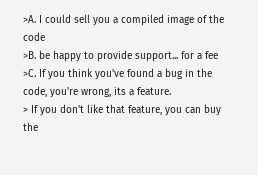>A. I could sell you a compiled image of the code
>B. be happy to provide support... for a fee
>C. If you think you've found a bug in the code, you're wrong, its a feature.
> If you don't like that feature, you can buy the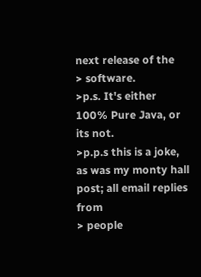next release of the
> software.
>p.s. It's either 100% Pure Java, or its not.
>p.p.s this is a joke, as was my monty hall post; all email replies from
> people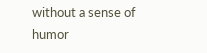without a sense of humor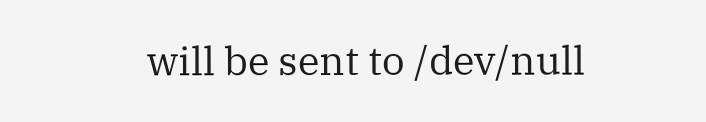will be sent to /dev/null